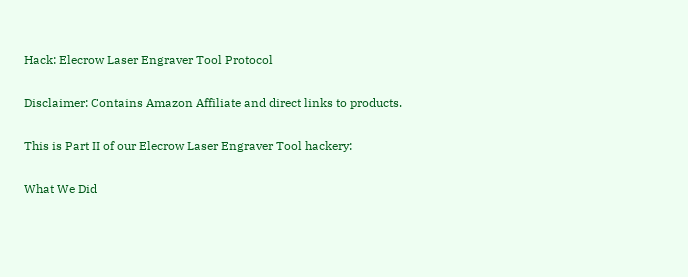Hack: Elecrow Laser Engraver Tool Protocol

Disclaimer: Contains Amazon Affiliate and direct links to products.

This is Part II of our Elecrow Laser Engraver Tool hackery:

What We Did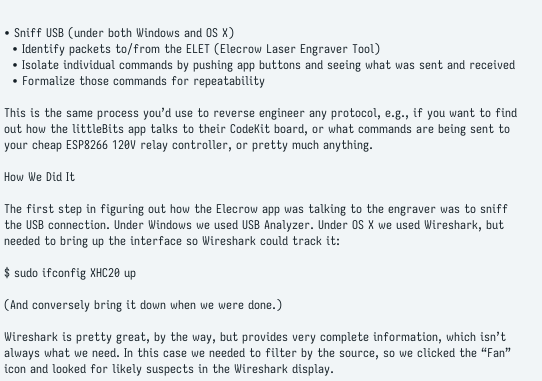• Sniff USB (under both Windows and OS X)
  • Identify packets to/from the ELET (Elecrow Laser Engraver Tool)
  • Isolate individual commands by pushing app buttons and seeing what was sent and received
  • Formalize those commands for repeatability

This is the same process you’d use to reverse engineer any protocol, e.g., if you want to find out how the littleBits app talks to their CodeKit board, or what commands are being sent to your cheap ESP8266 120V relay controller, or pretty much anything.

How We Did It

The first step in figuring out how the Elecrow app was talking to the engraver was to sniff the USB connection. Under Windows we used USB Analyzer. Under OS X we used Wireshark, but needed to bring up the interface so Wireshark could track it:

$ sudo ifconfig XHC20 up

(And conversely bring it down when we were done.)

Wireshark is pretty great, by the way, but provides very complete information, which isn’t always what we need. In this case we needed to filter by the source, so we clicked the “Fan” icon and looked for likely suspects in the Wireshark display.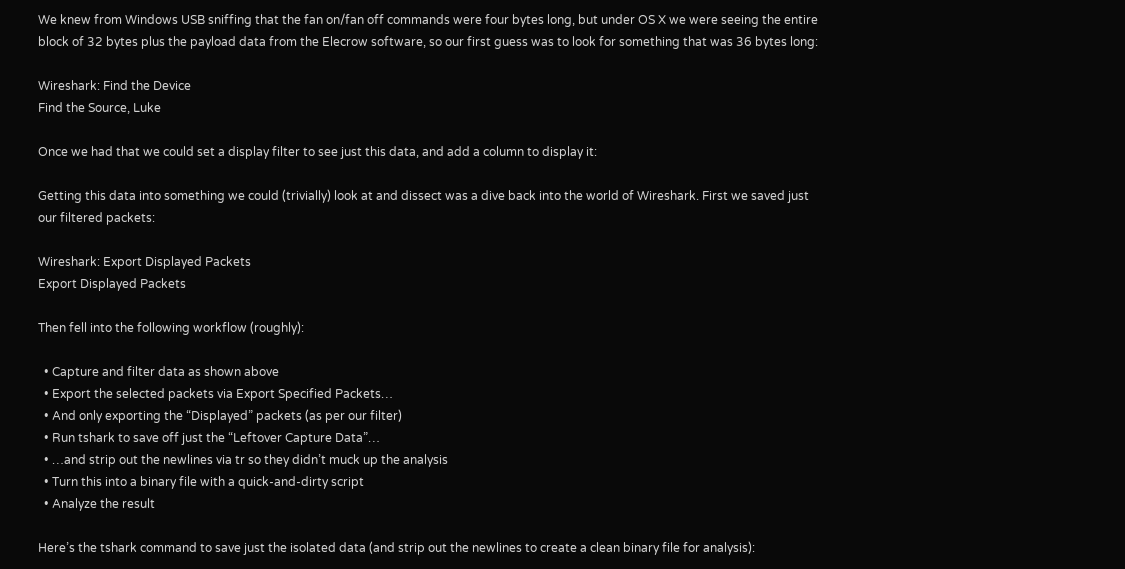We knew from Windows USB sniffing that the fan on/fan off commands were four bytes long, but under OS X we were seeing the entire block of 32 bytes plus the payload data from the Elecrow software, so our first guess was to look for something that was 36 bytes long:

Wireshark: Find the Device
Find the Source, Luke

Once we had that we could set a display filter to see just this data, and add a column to display it:

Getting this data into something we could (trivially) look at and dissect was a dive back into the world of Wireshark. First we saved just our filtered packets:

Wireshark: Export Displayed Packets
Export Displayed Packets

Then fell into the following workflow (roughly):

  • Capture and filter data as shown above
  • Export the selected packets via Export Specified Packets…
  • And only exporting the “Displayed” packets (as per our filter)
  • Run tshark to save off just the “Leftover Capture Data”…
  • …and strip out the newlines via tr so they didn’t muck up the analysis
  • Turn this into a binary file with a quick-and-dirty script
  • Analyze the result

Here’s the tshark command to save just the isolated data (and strip out the newlines to create a clean binary file for analysis):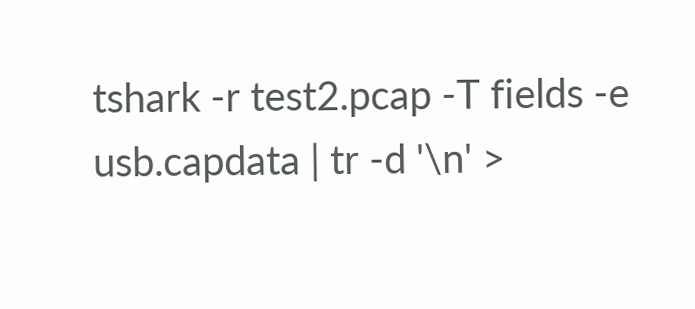tshark -r test2.pcap -T fields -e usb.capdata | tr -d '\n' >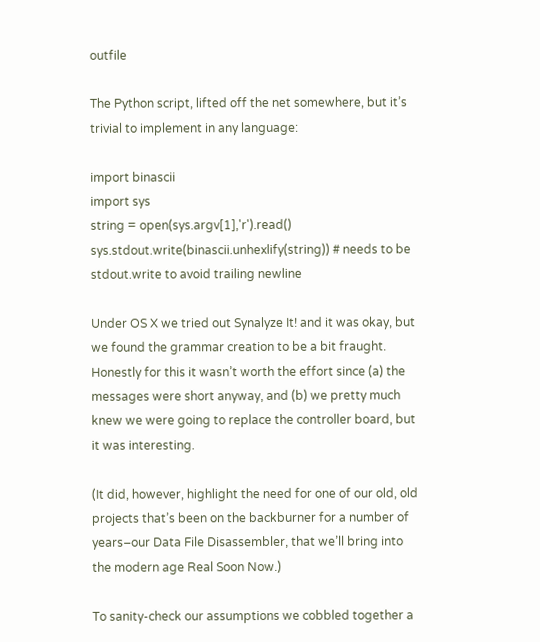outfile

The Python script, lifted off the net somewhere, but it’s trivial to implement in any language:

import binascii
import sys
string = open(sys.argv[1],'r').read()
sys.stdout.write(binascii.unhexlify(string)) # needs to be stdout.write to avoid trailing newline

Under OS X we tried out Synalyze It! and it was okay, but we found the grammar creation to be a bit fraught. Honestly for this it wasn’t worth the effort since (a) the messages were short anyway, and (b) we pretty much knew we were going to replace the controller board, but it was interesting.

(It did, however, highlight the need for one of our old, old projects that’s been on the backburner for a number of years–our Data File Disassembler, that we’ll bring into the modern age Real Soon Now.)

To sanity-check our assumptions we cobbled together a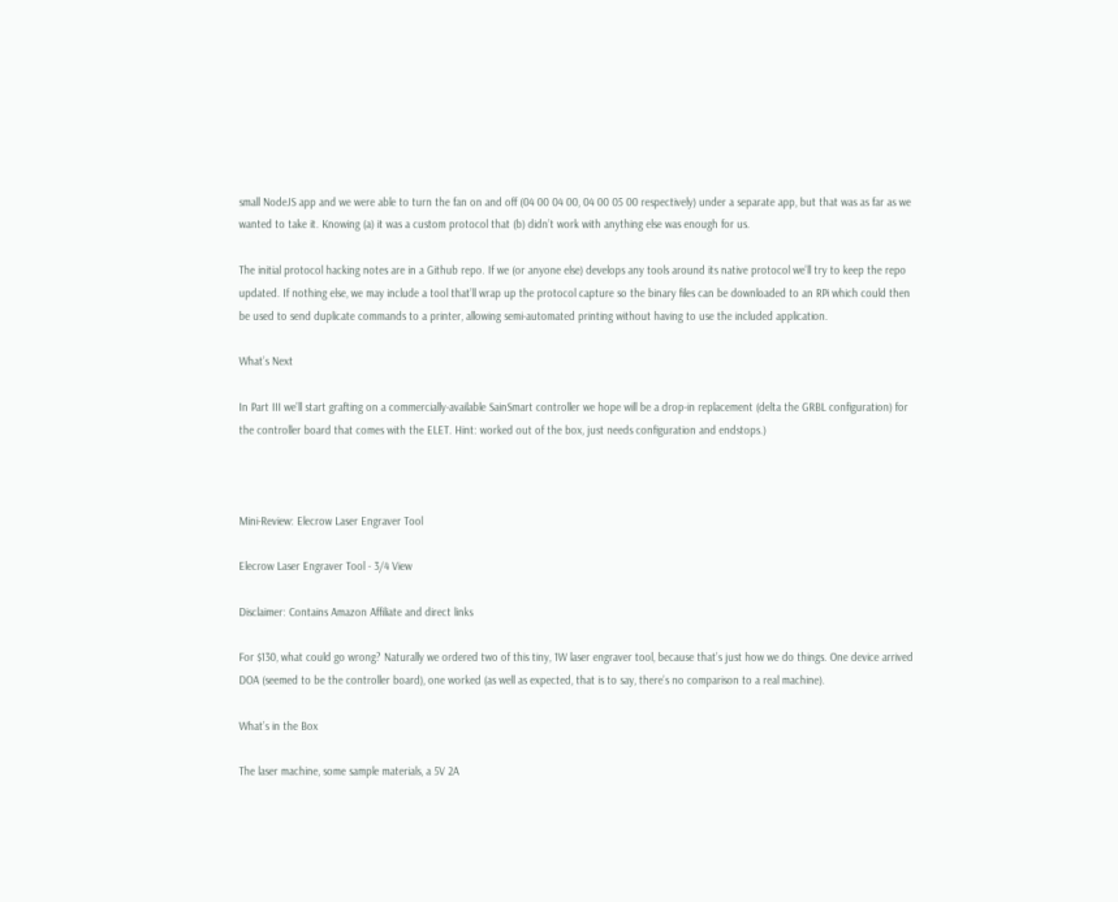small NodeJS app and we were able to turn the fan on and off (04 00 04 00, 04 00 05 00 respectively) under a separate app, but that was as far as we wanted to take it. Knowing (a) it was a custom protocol that (b) didn’t work with anything else was enough for us.

The initial protocol hacking notes are in a Github repo. If we (or anyone else) develops any tools around its native protocol we’ll try to keep the repo updated. If nothing else, we may include a tool that’ll wrap up the protocol capture so the binary files can be downloaded to an RPi which could then be used to send duplicate commands to a printer, allowing semi-automated printing without having to use the included application.

What’s Next

In Part III we’ll start grafting on a commercially-available SainSmart controller we hope will be a drop-in replacement (delta the GRBL configuration) for the controller board that comes with the ELET. Hint: worked out of the box, just needs configuration and endstops.)



Mini-Review: Elecrow Laser Engraver Tool

Elecrow Laser Engraver Tool - 3/4 View

Disclaimer: Contains Amazon Affiliate and direct links

For $130, what could go wrong? Naturally we ordered two of this tiny, 1W laser engraver tool, because that’s just how we do things. One device arrived DOA (seemed to be the controller board), one worked (as well as expected, that is to say, there’s no comparison to a real machine).

What’s in the Box

The laser machine, some sample materials, a 5V 2A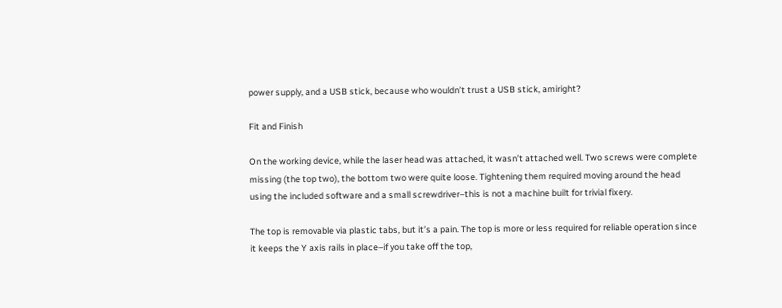power supply, and a USB stick, because who wouldn’t trust a USB stick, amiright?

Fit and Finish

On the working device, while the laser head was attached, it wasn’t attached well. Two screws were complete missing (the top two), the bottom two were quite loose. Tightening them required moving around the head using the included software and a small screwdriver–this is not a machine built for trivial fixery.

The top is removable via plastic tabs, but it’s a pain. The top is more or less required for reliable operation since it keeps the Y axis rails in place–if you take off the top,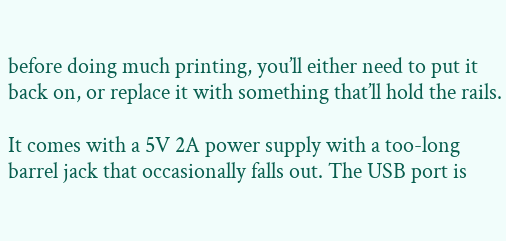before doing much printing, you’ll either need to put it back on, or replace it with something that’ll hold the rails.

It comes with a 5V 2A power supply with a too-long barrel jack that occasionally falls out. The USB port is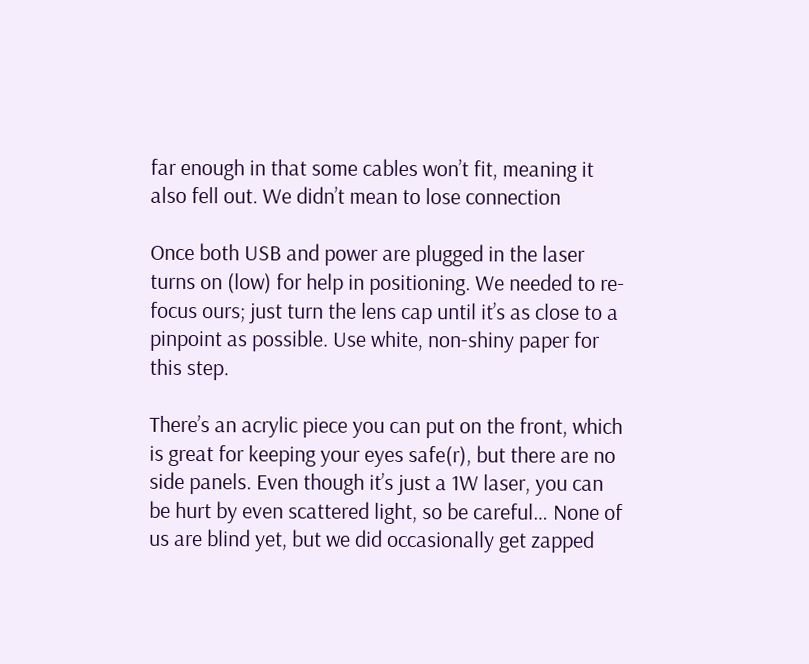far enough in that some cables won’t fit, meaning it also fell out. We didn’t mean to lose connection

Once both USB and power are plugged in the laser turns on (low) for help in positioning. We needed to re-focus ours; just turn the lens cap until it’s as close to a pinpoint as possible. Use white, non-shiny paper for this step.

There’s an acrylic piece you can put on the front, which is great for keeping your eyes safe(r), but there are no side panels. Even though it’s just a 1W laser, you can be hurt by even scattered light, so be careful… None of us are blind yet, but we did occasionally get zapped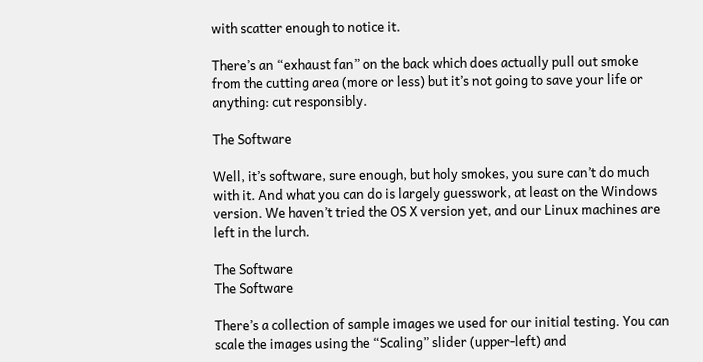with scatter enough to notice it.

There’s an “exhaust fan” on the back which does actually pull out smoke from the cutting area (more or less) but it’s not going to save your life or anything: cut responsibly.

The Software

Well, it’s software, sure enough, but holy smokes, you sure can’t do much with it. And what you can do is largely guesswork, at least on the Windows version. We haven’t tried the OS X version yet, and our Linux machines are left in the lurch.

The Software
The Software

There’s a collection of sample images we used for our initial testing. You can scale the images using the “Scaling” slider (upper-left) and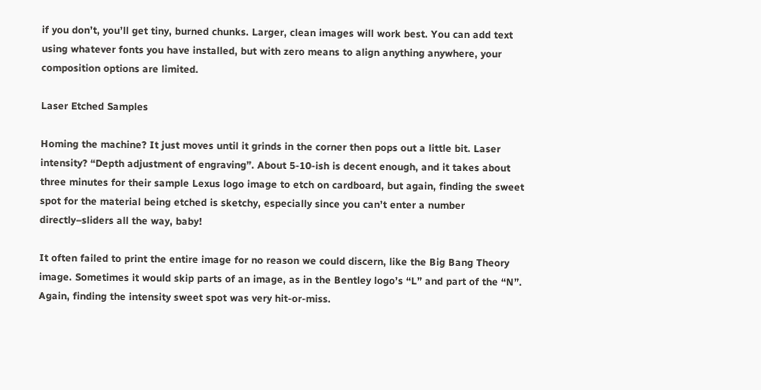if you don’t, you’ll get tiny, burned chunks. Larger, clean images will work best. You can add text using whatever fonts you have installed, but with zero means to align anything anywhere, your composition options are limited.

Laser Etched Samples

Homing the machine? It just moves until it grinds in the corner then pops out a little bit. Laser intensity? “Depth adjustment of engraving”. About 5-10-ish is decent enough, and it takes about three minutes for their sample Lexus logo image to etch on cardboard, but again, finding the sweet spot for the material being etched is sketchy, especially since you can’t enter a number directly–sliders all the way, baby!

It often failed to print the entire image for no reason we could discern, like the Big Bang Theory image. Sometimes it would skip parts of an image, as in the Bentley logo’s “L” and part of the “N”. Again, finding the intensity sweet spot was very hit-or-miss.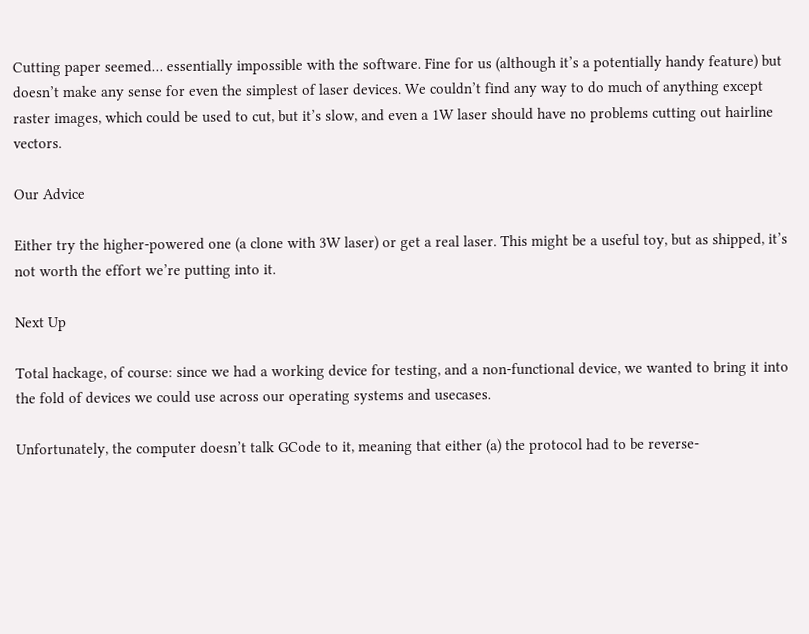Cutting paper seemed… essentially impossible with the software. Fine for us (although it’s a potentially handy feature) but doesn’t make any sense for even the simplest of laser devices. We couldn’t find any way to do much of anything except raster images, which could be used to cut, but it’s slow, and even a 1W laser should have no problems cutting out hairline vectors.

Our Advice

Either try the higher-powered one (a clone with 3W laser) or get a real laser. This might be a useful toy, but as shipped, it’s not worth the effort we’re putting into it.

Next Up

Total hackage, of course: since we had a working device for testing, and a non-functional device, we wanted to bring it into the fold of devices we could use across our operating systems and usecases.

Unfortunately, the computer doesn’t talk GCode to it, meaning that either (a) the protocol had to be reverse-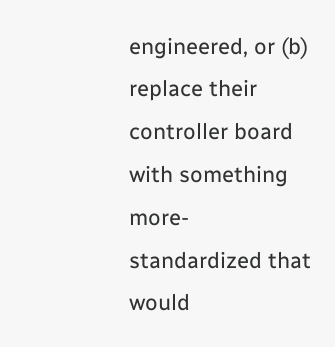engineered, or (b) replace their controller board with something more-standardized that would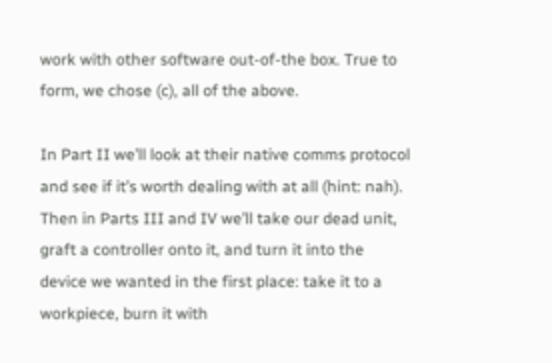work with other software out-of-the box. True to form, we chose (c), all of the above.

In Part II we’ll look at their native comms protocol and see if it’s worth dealing with at all (hint: nah). Then in Parts III and IV we’ll take our dead unit, graft a controller onto it, and turn it into the device we wanted in the first place: take it to a workpiece, burn it with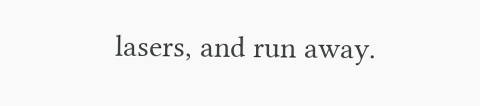lasers, and run away.